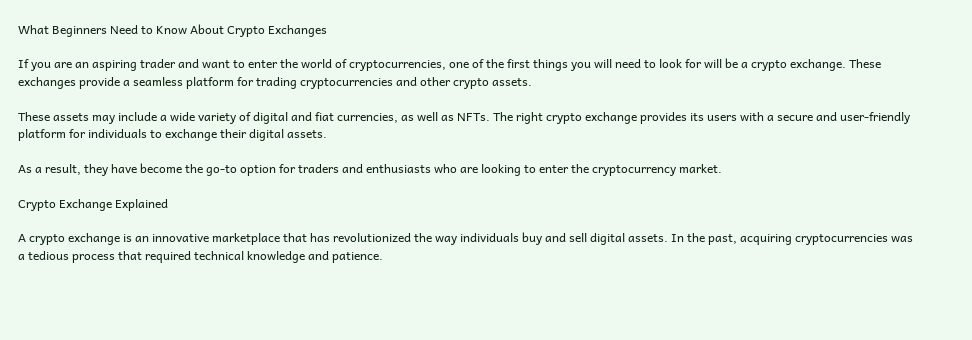What Beginners Need to Know About Crypto Exchanges

If you are an aspiring trader and want to enter the world of cryptocurrencies, one of the first things you will need to look for will be a crypto exchange. These exchanges provide a seamless platform for trading cryptocurrencies and other crypto assets.

These assets may include a wide variety of digital and fiat currencies, as well as NFTs. The right crypto exchange provides its users with a secure and user-friendly platform for individuals to exchange their digital assets.

As a result, they have become the go-to option for traders and enthusiasts who are looking to enter the cryptocurrency market.

Crypto Exchange Explained

A crypto exchange is an innovative marketplace that has revolutionized the way individuals buy and sell digital assets. In the past, acquiring cryptocurrencies was a tedious process that required technical knowledge and patience.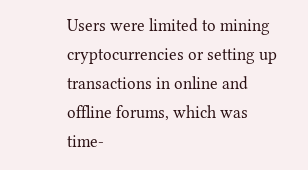Users were limited to mining cryptocurrencies or setting up transactions in online and offline forums, which was time-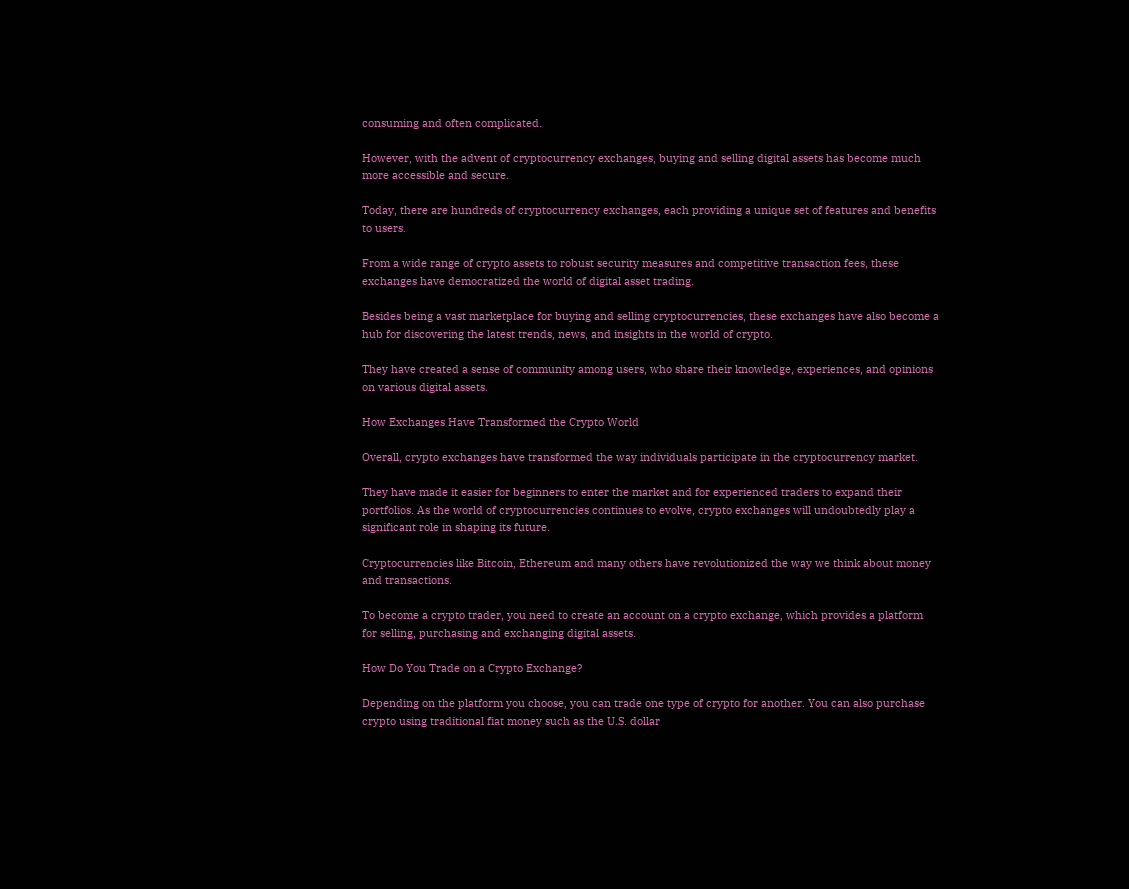consuming and often complicated.

However, with the advent of cryptocurrency exchanges, buying and selling digital assets has become much more accessible and secure.

Today, there are hundreds of cryptocurrency exchanges, each providing a unique set of features and benefits to users.

From a wide range of crypto assets to robust security measures and competitive transaction fees, these exchanges have democratized the world of digital asset trading.

Besides being a vast marketplace for buying and selling cryptocurrencies, these exchanges have also become a hub for discovering the latest trends, news, and insights in the world of crypto.

They have created a sense of community among users, who share their knowledge, experiences, and opinions on various digital assets.

How Exchanges Have Transformed the Crypto World

Overall, crypto exchanges have transformed the way individuals participate in the cryptocurrency market.

They have made it easier for beginners to enter the market and for experienced traders to expand their portfolios. As the world of cryptocurrencies continues to evolve, crypto exchanges will undoubtedly play a significant role in shaping its future.

Cryptocurrencies like Bitcoin, Ethereum and many others have revolutionized the way we think about money and transactions.

To become a crypto trader, you need to create an account on a crypto exchange, which provides a platform for selling, purchasing and exchanging digital assets.

How Do You Trade on a Crypto Exchange?

Depending on the platform you choose, you can trade one type of crypto for another. You can also purchase crypto using traditional fiat money such as the U.S. dollar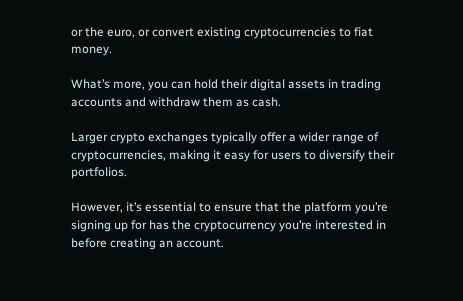or the euro, or convert existing cryptocurrencies to fiat money.

What’s more, you can hold their digital assets in trading accounts and withdraw them as cash.

Larger crypto exchanges typically offer a wider range of cryptocurrencies, making it easy for users to diversify their portfolios.

However, it’s essential to ensure that the platform you’re signing up for has the cryptocurrency you’re interested in before creating an account.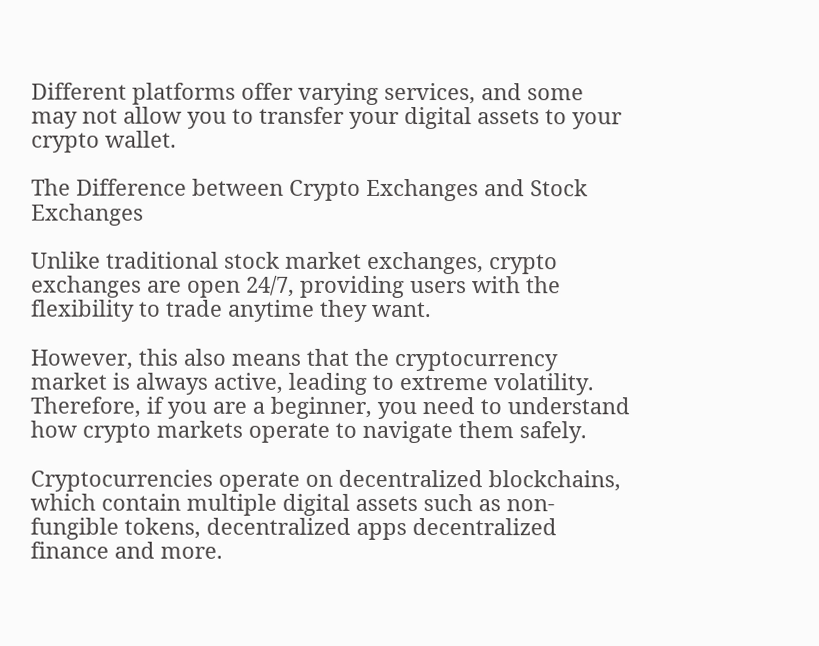Different platforms offer varying services, and some may not allow you to transfer your digital assets to your crypto wallet.

The Difference between Crypto Exchanges and Stock Exchanges

Unlike traditional stock market exchanges, crypto exchanges are open 24/7, providing users with the flexibility to trade anytime they want.

However, this also means that the cryptocurrency market is always active, leading to extreme volatility. Therefore, if you are a beginner, you need to understand how crypto markets operate to navigate them safely.

Cryptocurrencies operate on decentralized blockchains, which contain multiple digital assets such as non-fungible tokens, decentralized apps decentralized finance and more.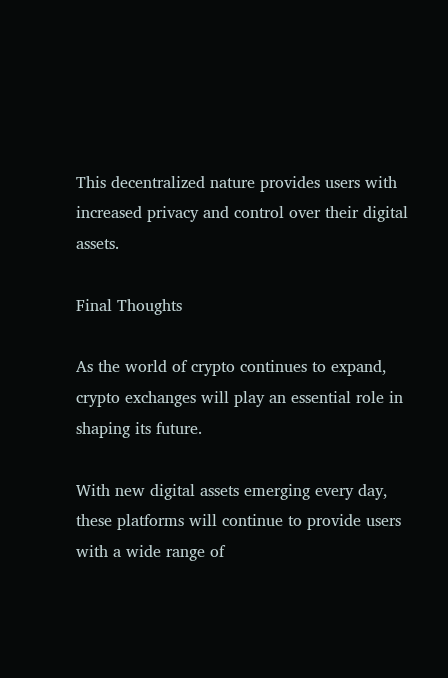This decentralized nature provides users with increased privacy and control over their digital assets.

Final Thoughts

As the world of crypto continues to expand, crypto exchanges will play an essential role in shaping its future.

With new digital assets emerging every day, these platforms will continue to provide users with a wide range of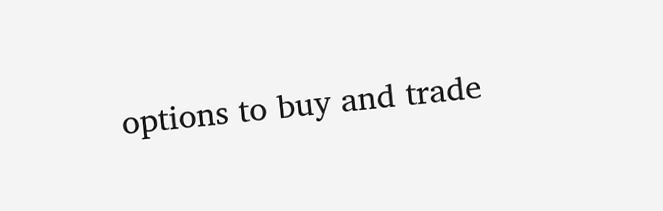options to buy and trade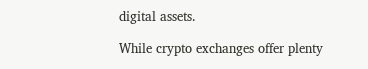digital assets.

While crypto exchanges offer plenty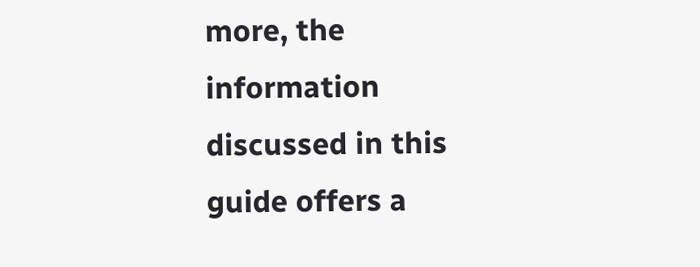more, the information discussed in this guide offers a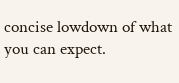concise lowdown of what you can expect.